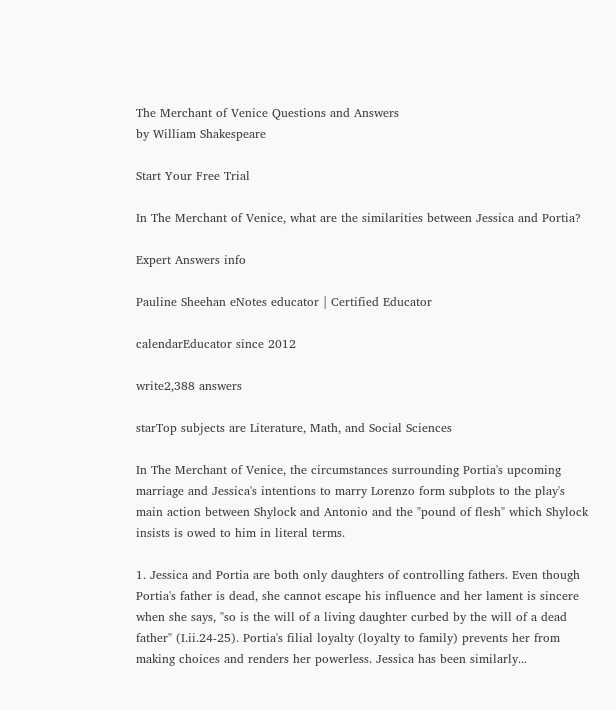The Merchant of Venice Questions and Answers
by William Shakespeare

Start Your Free Trial

In The Merchant of Venice, what are the similarities between Jessica and Portia?

Expert Answers info

Pauline Sheehan eNotes educator | Certified Educator

calendarEducator since 2012

write2,388 answers

starTop subjects are Literature, Math, and Social Sciences

In The Merchant of Venice, the circumstances surrounding Portia's upcoming marriage and Jessica's intentions to marry Lorenzo form subplots to the play's main action between Shylock and Antonio and the "pound of flesh" which Shylock insists is owed to him in literal terms.

1. Jessica and Portia are both only daughters of controlling fathers. Even though Portia's father is dead, she cannot escape his influence and her lament is sincere when she says, "so is the will of a living daughter curbed by the will of a dead father" (I.ii.24-25). Portia's filial loyalty (loyalty to family) prevents her from making choices and renders her powerless. Jessica has been similarly...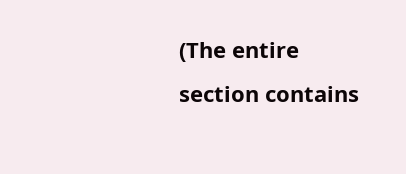(The entire section contains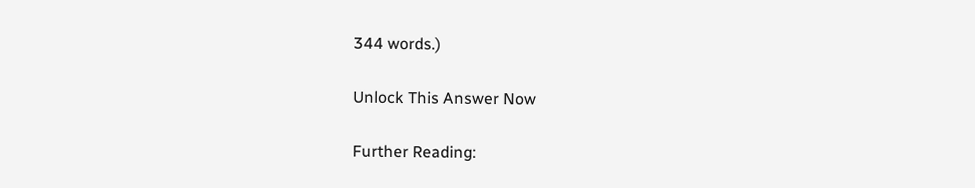344 words.)

Unlock This Answer Now

Further Reading: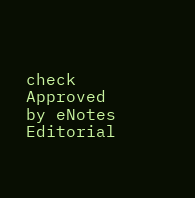check Approved by eNotes Editorial